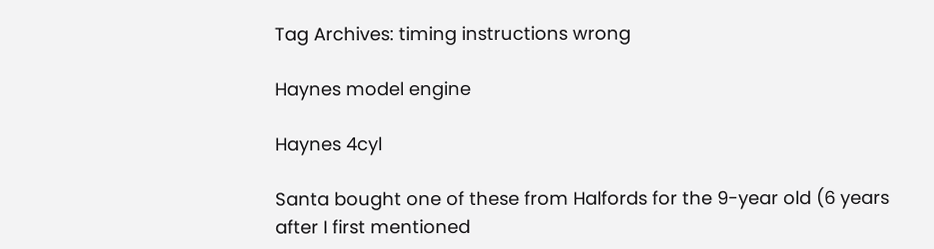Tag Archives: timing instructions wrong

Haynes model engine

Haynes 4cyl

Santa bought one of these from Halfords for the 9-year old (6 years after I first mentioned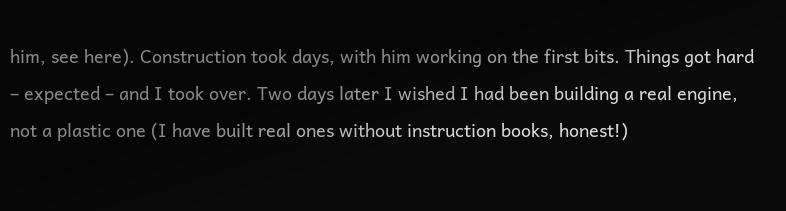him, see here). Construction took days, with him working on the first bits. Things got hard – expected – and I took over. Two days later I wished I had been building a real engine, not a plastic one (I have built real ones without instruction books, honest!)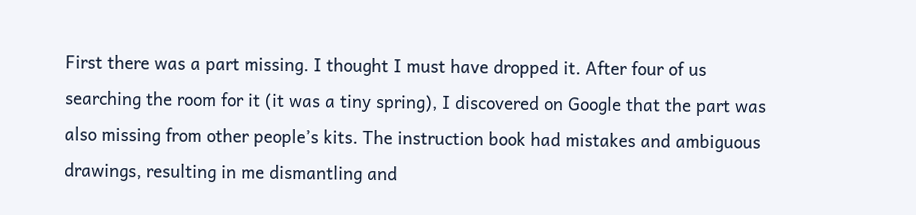First there was a part missing. I thought I must have dropped it. After four of us searching the room for it (it was a tiny spring), I discovered on Google that the part was also missing from other people’s kits. The instruction book had mistakes and ambiguous drawings, resulting in me dismantling and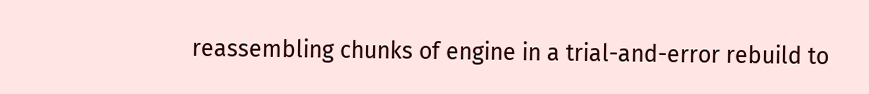reassembling chunks of engine in a trial-and-error rebuild to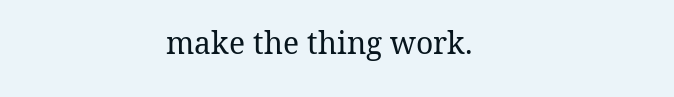make the thing work.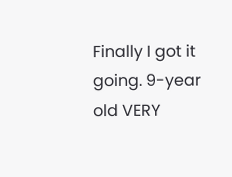Finally I got it going. 9-year old VERY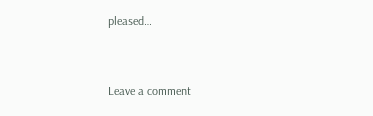pleased…


Leave a comment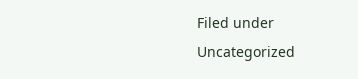Filed under Uncategorized